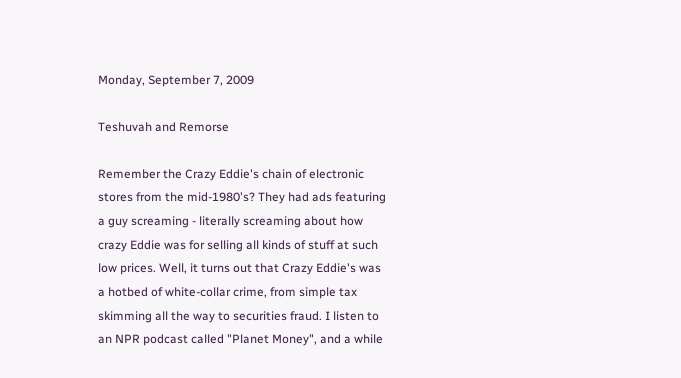Monday, September 7, 2009

Teshuvah and Remorse

Remember the Crazy Eddie's chain of electronic stores from the mid-1980's? They had ads featuring a guy screaming - literally screaming about how crazy Eddie was for selling all kinds of stuff at such low prices. Well, it turns out that Crazy Eddie's was a hotbed of white-collar crime, from simple tax skimming all the way to securities fraud. I listen to an NPR podcast called "Planet Money", and a while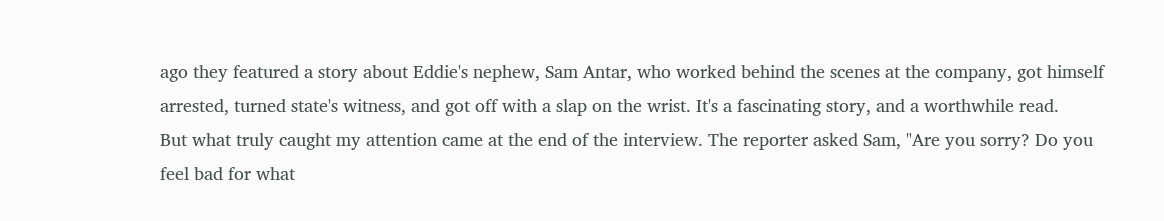ago they featured a story about Eddie's nephew, Sam Antar, who worked behind the scenes at the company, got himself arrested, turned state's witness, and got off with a slap on the wrist. It's a fascinating story, and a worthwhile read.
But what truly caught my attention came at the end of the interview. The reporter asked Sam, "Are you sorry? Do you feel bad for what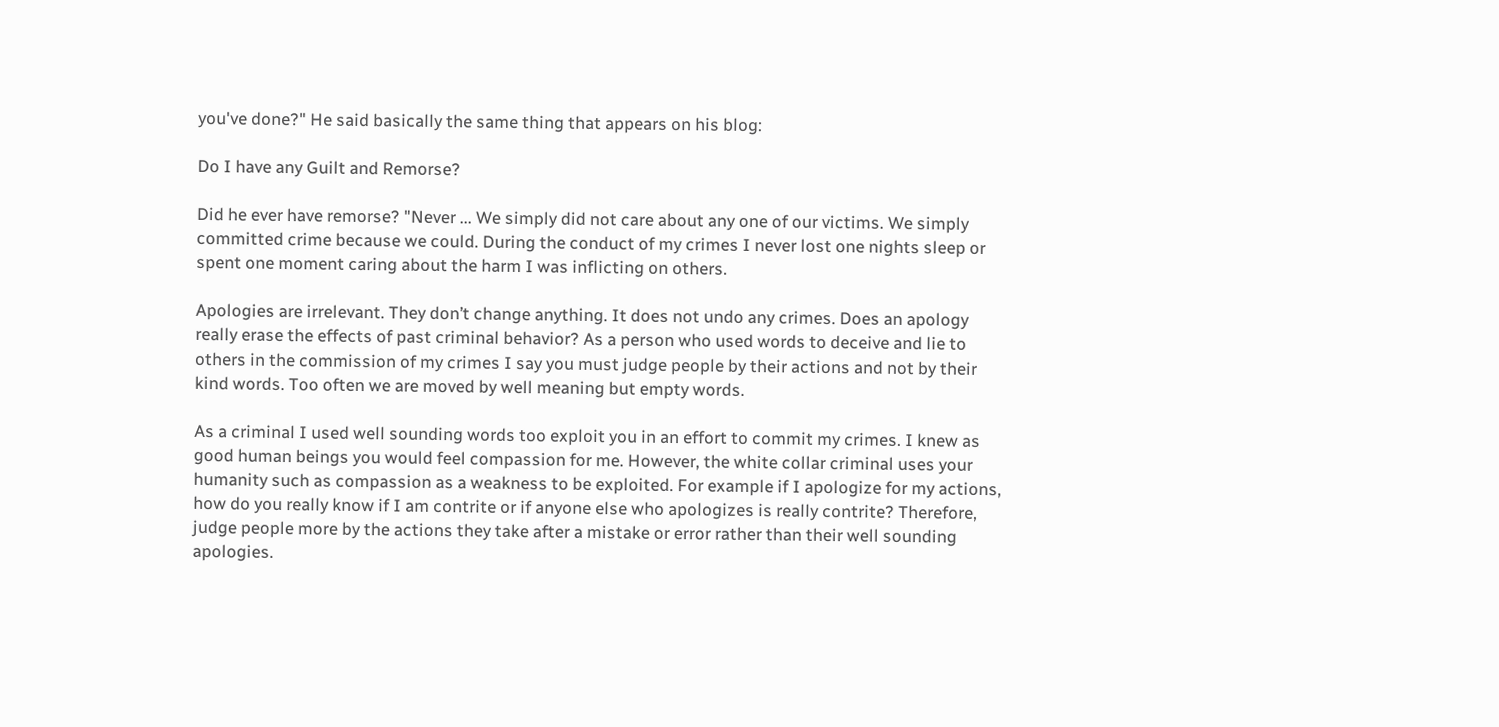you've done?" He said basically the same thing that appears on his blog:

Do I have any Guilt and Remorse?

Did he ever have remorse? "Never ... We simply did not care about any one of our victims. We simply committed crime because we could. During the conduct of my crimes I never lost one nights sleep or spent one moment caring about the harm I was inflicting on others.

Apologies are irrelevant. They don’t change anything. It does not undo any crimes. Does an apology really erase the effects of past criminal behavior? As a person who used words to deceive and lie to others in the commission of my crimes I say you must judge people by their actions and not by their kind words. Too often we are moved by well meaning but empty words.

As a criminal I used well sounding words too exploit you in an effort to commit my crimes. I knew as good human beings you would feel compassion for me. However, the white collar criminal uses your humanity such as compassion as a weakness to be exploited. For example if I apologize for my actions, how do you really know if I am contrite or if anyone else who apologizes is really contrite? Therefore, judge people more by the actions they take after a mistake or error rather than their well sounding apologies.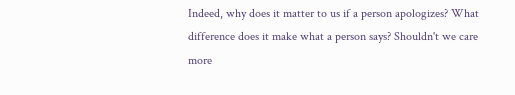Indeed, why does it matter to us if a person apologizes? What difference does it make what a person says? Shouldn't we care more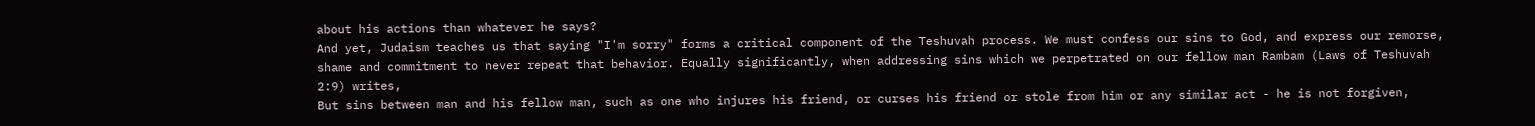about his actions than whatever he says?
And yet, Judaism teaches us that saying "I'm sorry" forms a critical component of the Teshuvah process. We must confess our sins to God, and express our remorse, shame and commitment to never repeat that behavior. Equally significantly, when addressing sins which we perpetrated on our fellow man Rambam (Laws of Teshuvah 2:9) writes,
But sins between man and his fellow man, such as one who injures his friend, or curses his friend or stole from him or any similar act - he is not forgiven,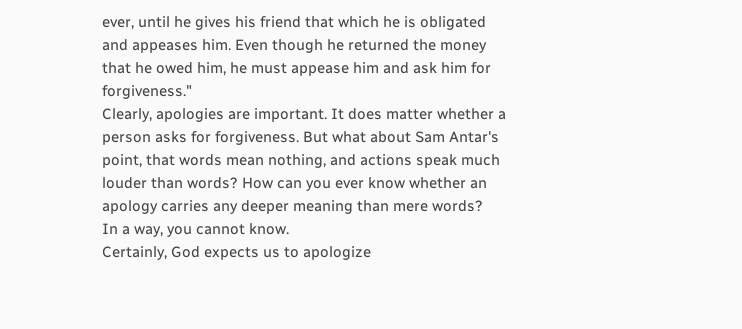ever, until he gives his friend that which he is obligated and appeases him. Even though he returned the money that he owed him, he must appease him and ask him for forgiveness."
Clearly, apologies are important. It does matter whether a person asks for forgiveness. But what about Sam Antar's point, that words mean nothing, and actions speak much louder than words? How can you ever know whether an apology carries any deeper meaning than mere words?
In a way, you cannot know.
Certainly, God expects us to apologize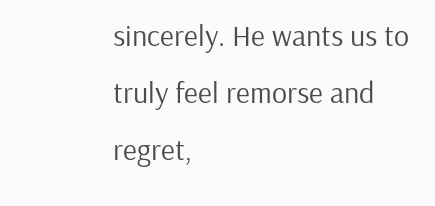sincerely. He wants us to truly feel remorse and regret,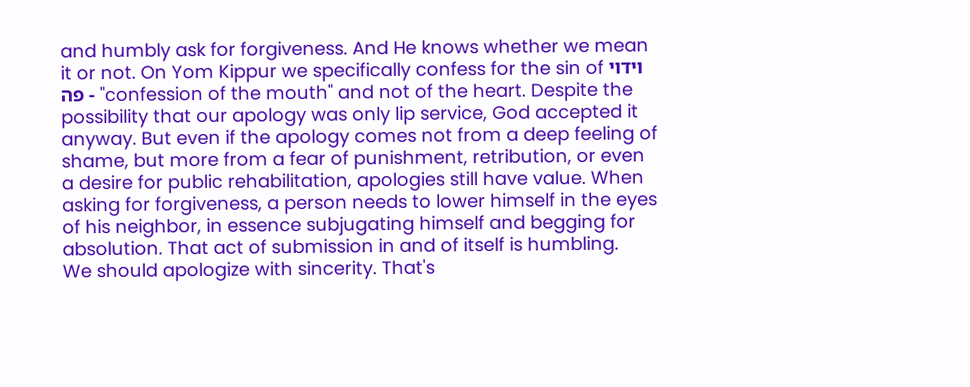and humbly ask for forgiveness. And He knows whether we mean it or not. On Yom Kippur we specifically confess for the sin of וידוי פה - "confession of the mouth" and not of the heart. Despite the possibility that our apology was only lip service, God accepted it anyway. But even if the apology comes not from a deep feeling of shame, but more from a fear of punishment, retribution, or even a desire for public rehabilitation, apologies still have value. When asking for forgiveness, a person needs to lower himself in the eyes of his neighbor, in essence subjugating himself and begging for absolution. That act of submission in and of itself is humbling.
We should apologize with sincerity. That's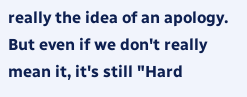really the idea of an apology. But even if we don't really mean it, it's still "Hard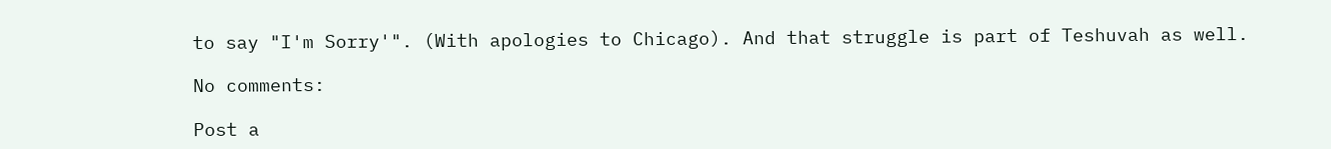to say "I'm Sorry'". (With apologies to Chicago). And that struggle is part of Teshuvah as well.

No comments:

Post a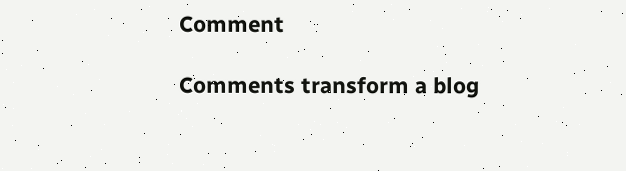Comment

Comments transform a blog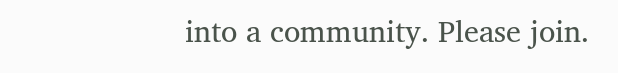into a community. Please join.